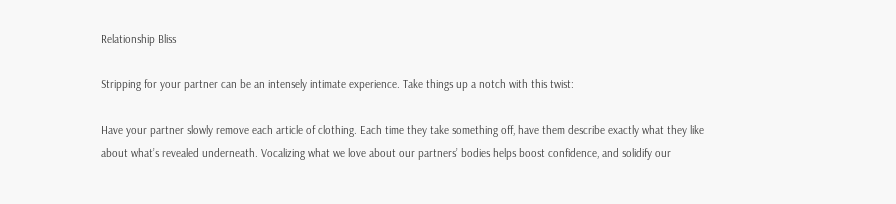Relationship Bliss

Stripping for your partner can be an intensely intimate experience. Take things up a notch with this twist:

Have your partner slowly remove each article of clothing. Each time they take something off, have them describe exactly what they like about what’s revealed underneath. Vocalizing what we love about our partners’ bodies helps boost confidence, and solidify our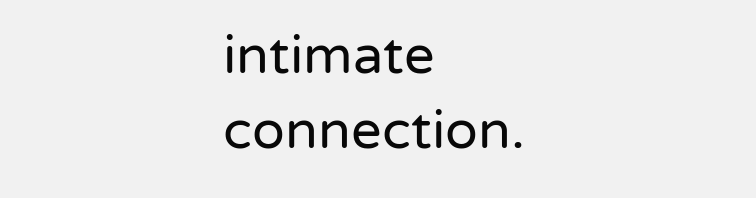intimate connection.